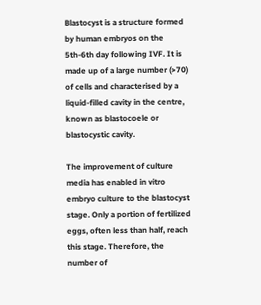Blastocyst is a structure formed by human embryos on the 5th-6th day following IVF. It is made up of a large number (>70) of cells and characterised by a liquid-filled cavity in the centre, known as blastocoele or blastocystic cavity.

The improvement of culture media has enabled in vitro embryo culture to the blastocyst stage. Only a portion of fertilized eggs, often less than half, reach this stage. Therefore, the number of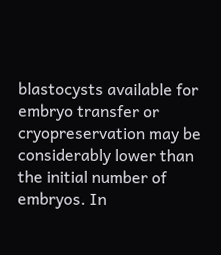blastocysts available for embryo transfer or cryopreservation may be considerably lower than the initial number of embryos. In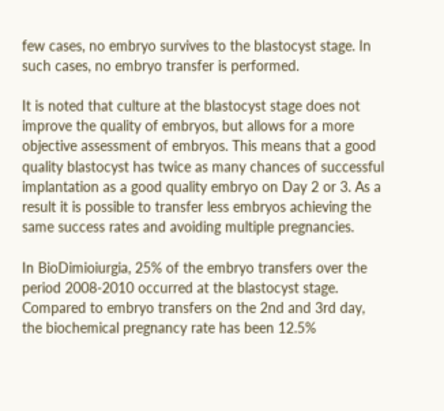few cases, no embryo survives to the blastocyst stage. In such cases, no embryo transfer is performed.

It is noted that culture at the blastocyst stage does not improve the quality of embryos, but allows for a more objective assessment of embryos. This means that a good quality blastocyst has twice as many chances of successful implantation as a good quality embryo on Day 2 or 3. As a result it is possible to transfer less embryos achieving the same success rates and avoiding multiple pregnancies.

In BioDimioiurgia, 25% of the embryo transfers over the period 2008-2010 occurred at the blastocyst stage. Compared to embryo transfers on the 2nd and 3rd day, the biochemical pregnancy rate has been 12.5%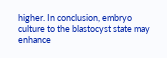higher. In conclusion, embryo culture to the blastocyst state may enhance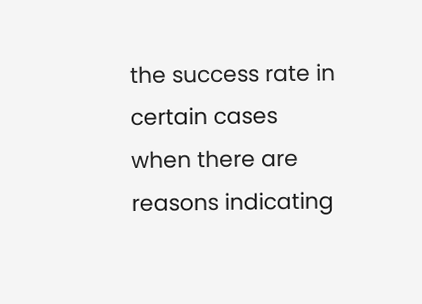the success rate in certain cases when there are reasons indicating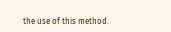the use of this method.